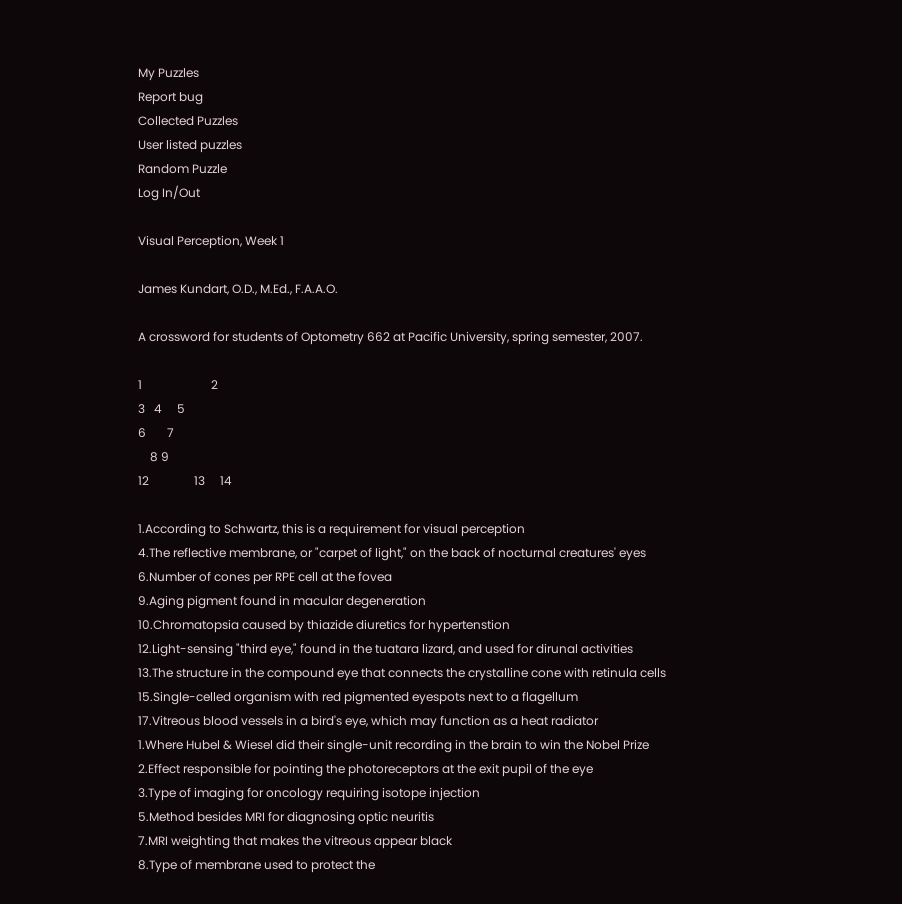My Puzzles
Report bug
Collected Puzzles
User listed puzzles
Random Puzzle
Log In/Out

Visual Perception, Week 1

James Kundart, O.D., M.Ed., F.A.A.O.

A crossword for students of Optometry 662 at Pacific University, spring semester, 2007.

1                       2
3   4     5
6       7
    8 9
12               13     14

1.According to Schwartz, this is a requirement for visual perception
4.The reflective membrane, or "carpet of light," on the back of nocturnal creatures' eyes
6.Number of cones per RPE cell at the fovea
9.Aging pigment found in macular degeneration
10.Chromatopsia caused by thiazide diuretics for hypertenstion
12.Light-sensing "third eye," found in the tuatara lizard, and used for dirunal activities
13.The structure in the compound eye that connects the crystalline cone with retinula cells
15.Single-celled organism with red pigmented eyespots next to a flagellum
17.Vitreous blood vessels in a bird's eye, which may function as a heat radiator
1.Where Hubel & Wiesel did their single-unit recording in the brain to win the Nobel Prize
2.Effect responsible for pointing the photoreceptors at the exit pupil of the eye
3.Type of imaging for oncology requiring isotope injection
5.Method besides MRI for diagnosing optic neuritis
7.MRI weighting that makes the vitreous appear black
8.Type of membrane used to protect the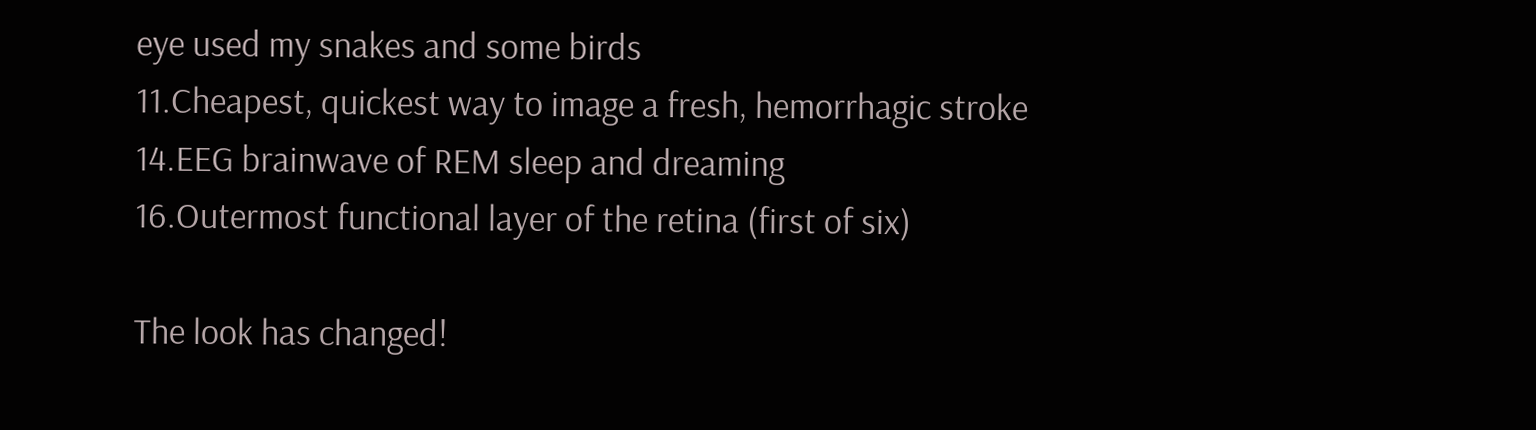eye used my snakes and some birds
11.Cheapest, quickest way to image a fresh, hemorrhagic stroke
14.EEG brainwave of REM sleep and dreaming
16.Outermost functional layer of the retina (first of six)

The look has changed!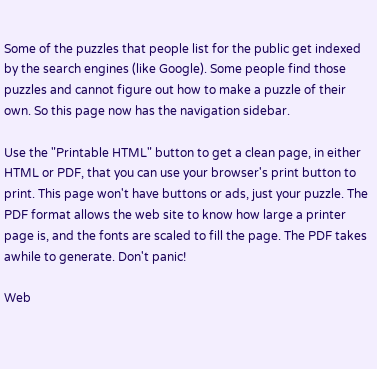Some of the puzzles that people list for the public get indexed by the search engines (like Google). Some people find those puzzles and cannot figure out how to make a puzzle of their own. So this page now has the navigation sidebar.

Use the "Printable HTML" button to get a clean page, in either HTML or PDF, that you can use your browser's print button to print. This page won't have buttons or ads, just your puzzle. The PDF format allows the web site to know how large a printer page is, and the fonts are scaled to fill the page. The PDF takes awhile to generate. Don't panic!

Web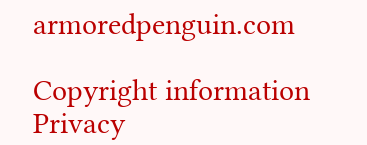armoredpenguin.com

Copyright information Privacy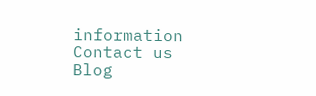information Contact us Blog